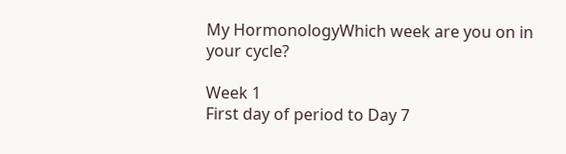My HormonologyWhich week are you on in your cycle?

Week 1
First day of period to Day 7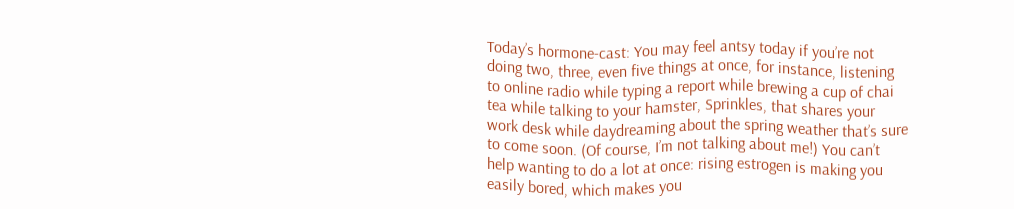Today’s hormone-cast: You may feel antsy today if you’re not doing two, three, even five things at once, for instance, listening to online radio while typing a report while brewing a cup of chai tea while talking to your hamster, Sprinkles, that shares your work desk while daydreaming about the spring weather that’s sure to come soon. (Of course, I’m not talking about me!) You can’t help wanting to do a lot at once: rising estrogen is making you easily bored, which makes you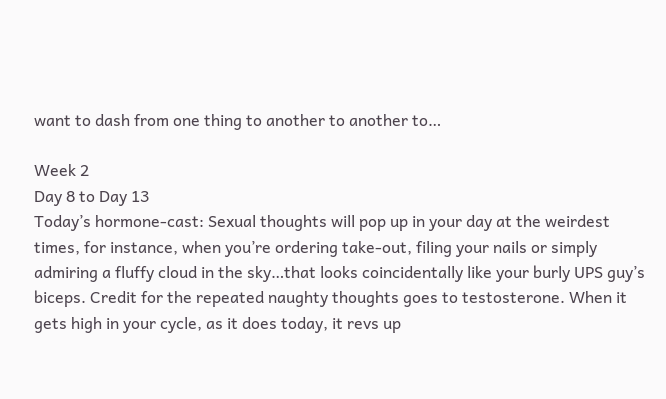want to dash from one thing to another to another to…

Week 2
Day 8 to Day 13
Today’s hormone-cast: Sexual thoughts will pop up in your day at the weirdest times, for instance, when you’re ordering take-out, filing your nails or simply admiring a fluffy cloud in the sky…that looks coincidentally like your burly UPS guy’s biceps. Credit for the repeated naughty thoughts goes to testosterone. When it gets high in your cycle, as it does today, it revs up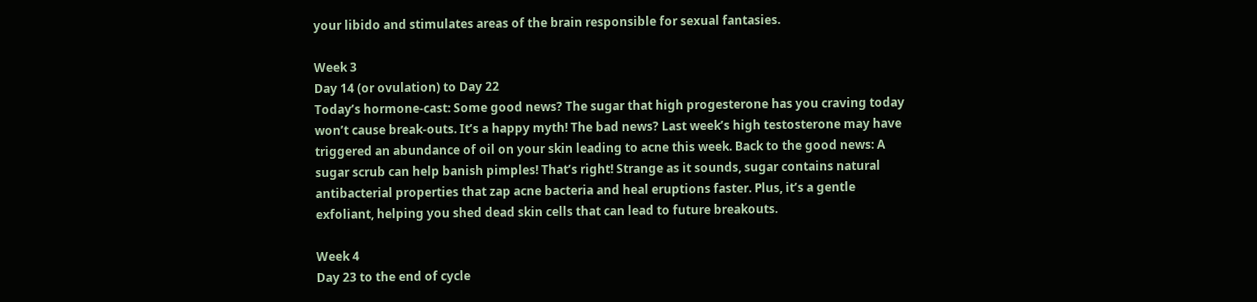your libido and stimulates areas of the brain responsible for sexual fantasies.

Week 3
Day 14 (or ovulation) to Day 22
Today’s hormone-cast: Some good news? The sugar that high progesterone has you craving today won’t cause break-outs. It’s a happy myth! The bad news? Last week’s high testosterone may have triggered an abundance of oil on your skin leading to acne this week. Back to the good news: A sugar scrub can help banish pimples! That’s right! Strange as it sounds, sugar contains natural antibacterial properties that zap acne bacteria and heal eruptions faster. Plus, it’s a gentle exfoliant, helping you shed dead skin cells that can lead to future breakouts.

Week 4
Day 23 to the end of cycle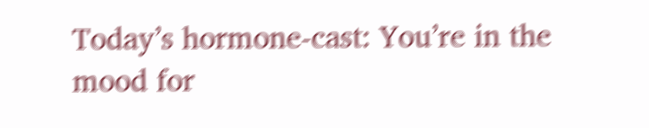Today’s hormone-cast: You’re in the mood for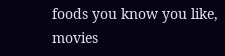foods you know you like, movies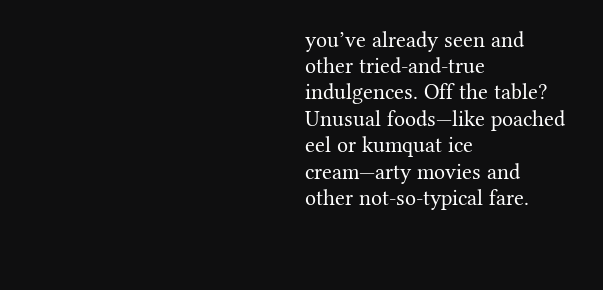you’ve already seen and other tried-and-true indulgences. Off the table? Unusual foods—like poached eel or kumquat ice cream—arty movies and other not-so-typical fare.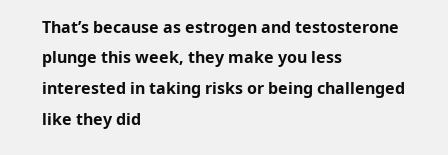That’s because as estrogen and testosterone plunge this week, they make you less interested in taking risks or being challenged like they did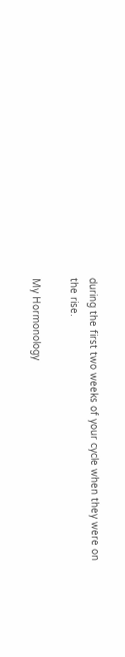during the first two weeks of your cycle when they were on the rise.

My Hormonology